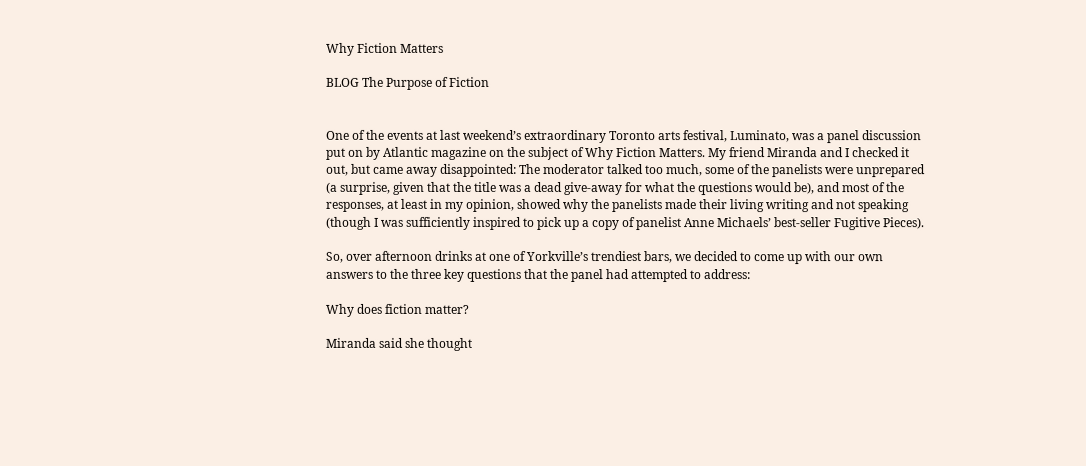Why Fiction Matters

BLOG The Purpose of Fiction


One of the events at last weekend’s extraordinary Toronto arts festival, Luminato, was a panel discussion put on by Atlantic magazine on the subject of Why Fiction Matters. My friend Miranda and I checked it out, but came away disappointed: The moderator talked too much, some of the panelists were unprepared (a surprise, given that the title was a dead give-away for what the questions would be), and most of the responses, at least in my opinion, showed why the panelists made their living writing and not speaking (though I was sufficiently inspired to pick up a copy of panelist Anne Michaels’ best-seller Fugitive Pieces).

So, over afternoon drinks at one of Yorkville’s trendiest bars, we decided to come up with our own answers to the three key questions that the panel had attempted to address:

Why does fiction matter?

Miranda said she thought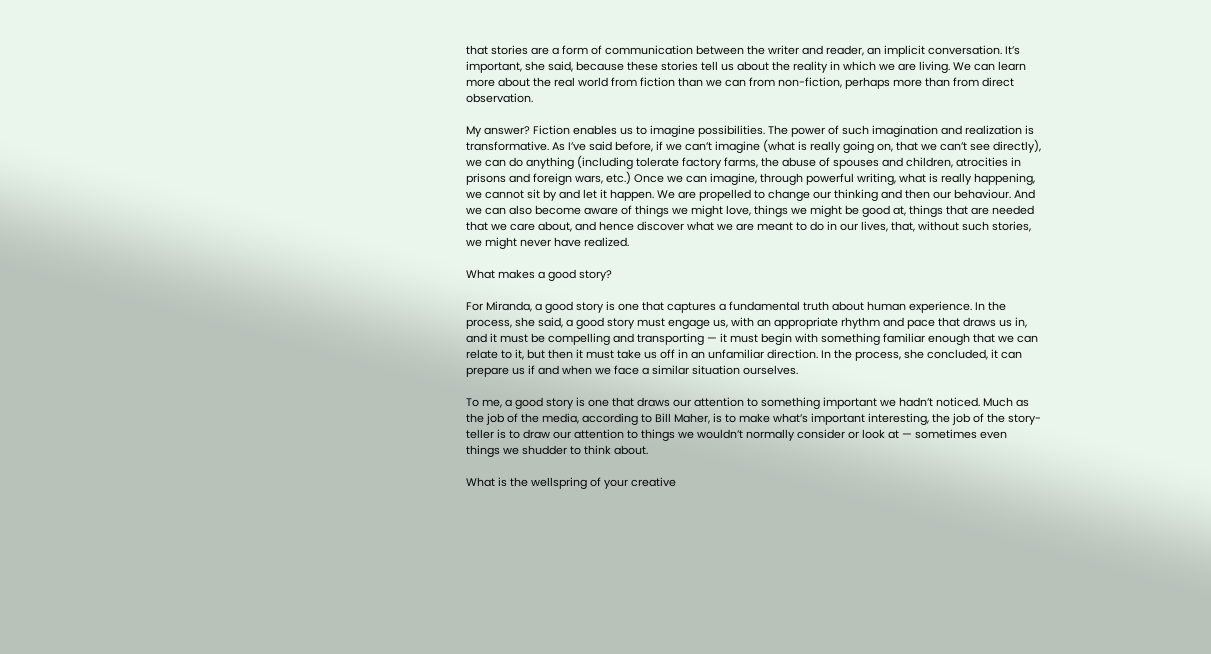that stories are a form of communication between the writer and reader, an implicit conversation. It’s important, she said, because these stories tell us about the reality in which we are living. We can learn more about the real world from fiction than we can from non-fiction, perhaps more than from direct observation.

My answer? Fiction enables us to imagine possibilities. The power of such imagination and realization is transformative. As I’ve said before, if we can’t imagine (what is really going on, that we can’t see directly), we can do anything (including tolerate factory farms, the abuse of spouses and children, atrocities in prisons and foreign wars, etc.) Once we can imagine, through powerful writing, what is really happening, we cannot sit by and let it happen. We are propelled to change our thinking and then our behaviour. And we can also become aware of things we might love, things we might be good at, things that are needed that we care about, and hence discover what we are meant to do in our lives, that, without such stories, we might never have realized.

What makes a good story?

For Miranda, a good story is one that captures a fundamental truth about human experience. In the process, she said, a good story must engage us, with an appropriate rhythm and pace that draws us in, and it must be compelling and transporting — it must begin with something familiar enough that we can relate to it, but then it must take us off in an unfamiliar direction. In the process, she concluded, it can prepare us if and when we face a similar situation ourselves.

To me, a good story is one that draws our attention to something important we hadn’t noticed. Much as the job of the media, according to Bill Maher, is to make what’s important interesting, the job of the story-teller is to draw our attention to things we wouldn’t normally consider or look at — sometimes even things we shudder to think about.

What is the wellspring of your creative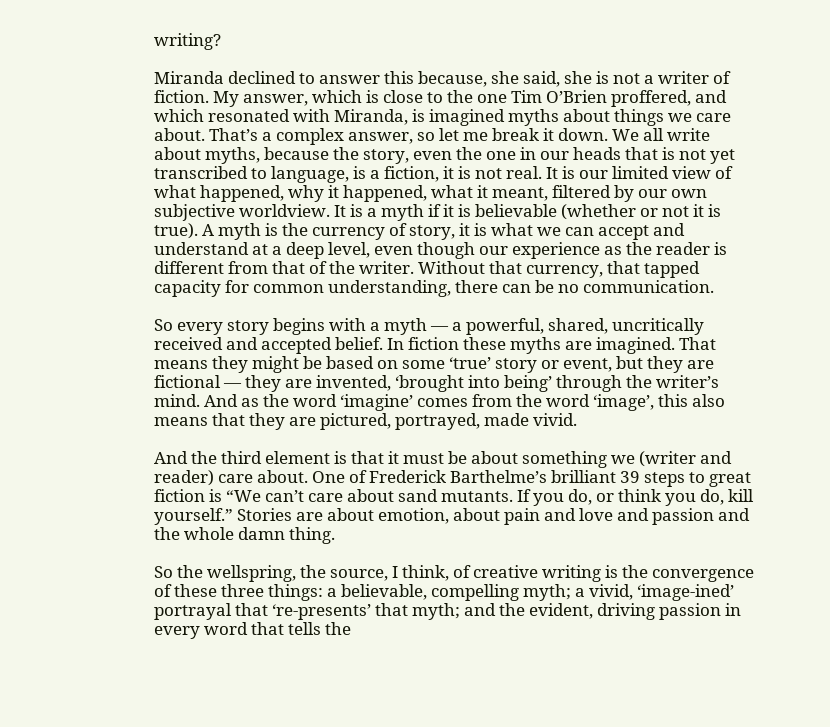writing?

Miranda declined to answer this because, she said, she is not a writer of fiction. My answer, which is close to the one Tim O’Brien proffered, and which resonated with Miranda, is imagined myths about things we care about. That’s a complex answer, so let me break it down. We all write about myths, because the story, even the one in our heads that is not yet transcribed to language, is a fiction, it is not real. It is our limited view of what happened, why it happened, what it meant, filtered by our own subjective worldview. It is a myth if it is believable (whether or not it is true). A myth is the currency of story, it is what we can accept and understand at a deep level, even though our experience as the reader is different from that of the writer. Without that currency, that tapped capacity for common understanding, there can be no communication.

So every story begins with a myth — a powerful, shared, uncritically received and accepted belief. In fiction these myths are imagined. That means they might be based on some ‘true’ story or event, but they are fictional — they are invented, ‘brought into being’ through the writer’s mind. And as the word ‘imagine’ comes from the word ‘image’, this also means that they are pictured, portrayed, made vivid.

And the third element is that it must be about something we (writer and reader) care about. One of Frederick Barthelme’s brilliant 39 steps to great fiction is “We can’t care about sand mutants. If you do, or think you do, kill yourself.” Stories are about emotion, about pain and love and passion and the whole damn thing.

So the wellspring, the source, I think, of creative writing is the convergence of these three things: a believable, compelling myth; a vivid, ‘image-ined’ portrayal that ‘re-presents’ that myth; and the evident, driving passion in every word that tells the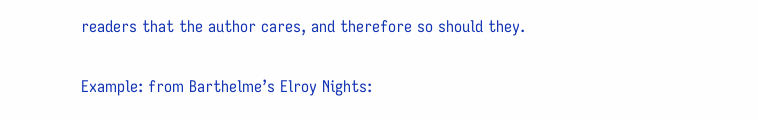readers that the author cares, and therefore so should they.

Example: from Barthelme’s Elroy Nights: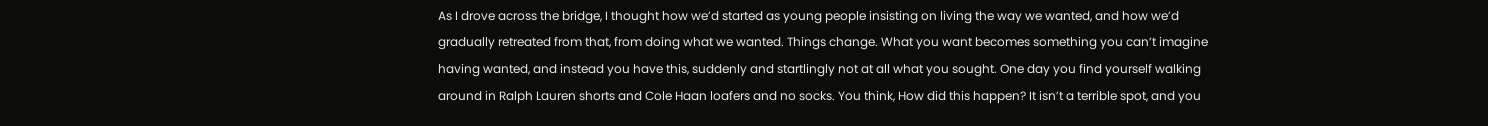As I drove across the bridge, I thought how we’d started as young people insisting on living the way we wanted, and how we’d gradually retreated from that, from doing what we wanted. Things change. What you want becomes something you can’t imagine having wanted, and instead you have this, suddenly and startlingly not at all what you sought. One day you find yourself walking around in Ralph Lauren shorts and Cole Haan loafers and no socks. You think, How did this happen? It isn’t a terrible spot, and you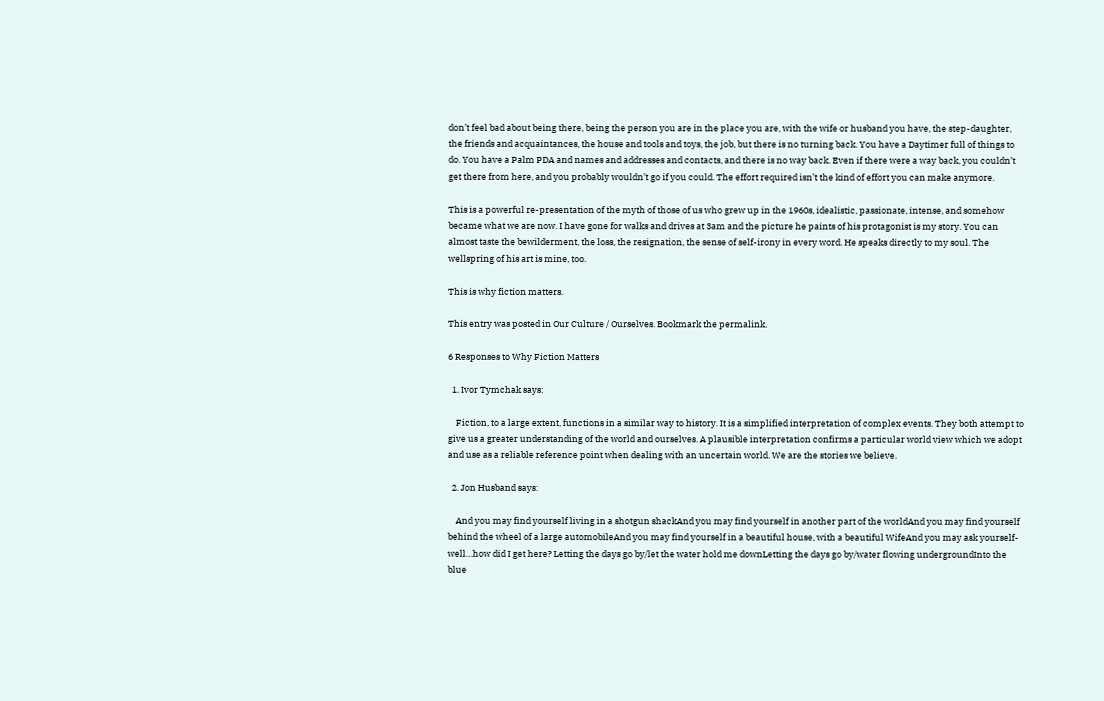don’t feel bad about being there, being the person you are in the place you are, with the wife or husband you have, the step-daughter, the friends and acquaintances, the house and tools and toys, the job, but there is no turning back. You have a Daytimer full of things to do. You have a Palm PDA and names and addresses and contacts, and there is no way back. Even if there were a way back, you couldn’t get there from here, and you probably wouldn’t go if you could. The effort required isn’t the kind of effort you can make anymore.

This is a powerful re-presentation of the myth of those of us who grew up in the 1960s, idealistic, passionate, intense, and somehow became what we are now. I have gone for walks and drives at 3am and the picture he paints of his protagonist is my story. You can almost taste the bewilderment, the loss, the resignation, the sense of self-irony in every word. He speaks directly to my soul. The wellspring of his art is mine, too.

This is why fiction matters.

This entry was posted in Our Culture / Ourselves. Bookmark the permalink.

6 Responses to Why Fiction Matters

  1. Ivor Tymchak says:

    Fiction, to a large extent, functions in a similar way to history. It is a simplified interpretation of complex events. They both attempt to give us a greater understanding of the world and ourselves. A plausible interpretation confirms a particular world view which we adopt and use as a reliable reference point when dealing with an uncertain world. We are the stories we believe.

  2. Jon Husband says:

    And you may find yourself living in a shotgun shackAnd you may find yourself in another part of the worldAnd you may find yourself behind the wheel of a large automobileAnd you may find yourself in a beautiful house, with a beautiful WifeAnd you may ask yourself-well…how did I get here? Letting the days go by/let the water hold me downLetting the days go by/water flowing undergroundInto the blue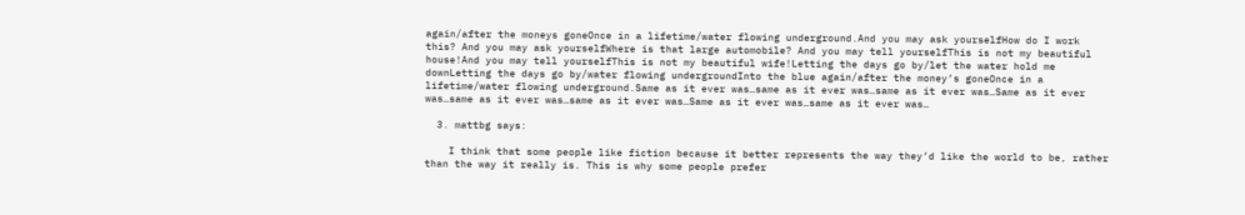again/after the moneys goneOnce in a lifetime/water flowing underground.And you may ask yourselfHow do I work this? And you may ask yourselfWhere is that large automobile? And you may tell yourselfThis is not my beautiful house!And you may tell yourselfThis is not my beautiful wife!Letting the days go by/let the water hold me downLetting the days go by/water flowing undergroundInto the blue again/after the money’s goneOnce in a lifetime/water flowing underground.Same as it ever was…same as it ever was…same as it ever was…Same as it ever was…same as it ever was…same as it ever was…Same as it ever was…same as it ever was…

  3. mattbg says:

    I think that some people like fiction because it better represents the way they’d like the world to be, rather than the way it really is. This is why some people prefer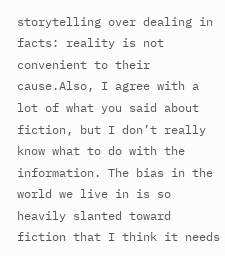storytelling over dealing in facts: reality is not convenient to their cause.Also, I agree with a lot of what you said about fiction, but I don’t really know what to do with the information. The bias in the world we live in is so heavily slanted toward fiction that I think it needs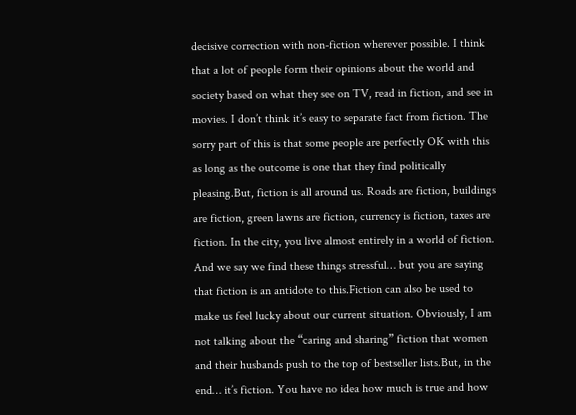decisive correction with non-fiction wherever possible. I think that a lot of people form their opinions about the world and society based on what they see on TV, read in fiction, and see in movies. I don’t think it’s easy to separate fact from fiction. The sorry part of this is that some people are perfectly OK with this as long as the outcome is one that they find politically pleasing.But, fiction is all around us. Roads are fiction, buildings are fiction, green lawns are fiction, currency is fiction, taxes are fiction. In the city, you live almost entirely in a world of fiction. And we say we find these things stressful… but you are saying that fiction is an antidote to this.Fiction can also be used to make us feel lucky about our current situation. Obviously, I am not talking about the “caring and sharing” fiction that women and their husbands push to the top of bestseller lists.But, in the end… it’s fiction. You have no idea how much is true and how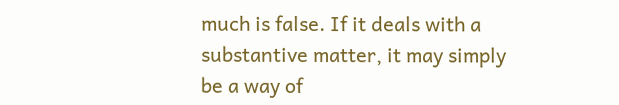much is false. If it deals with a substantive matter, it may simply be a way of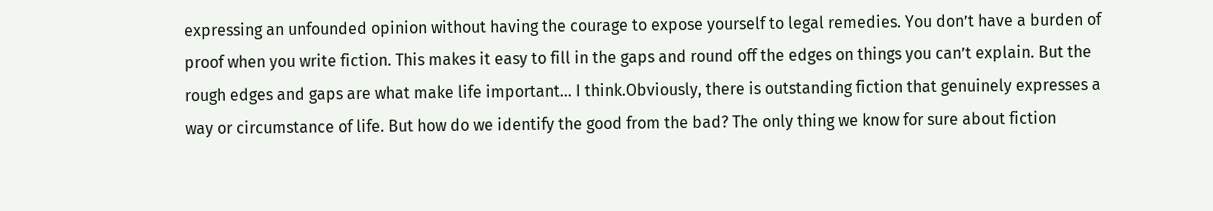expressing an unfounded opinion without having the courage to expose yourself to legal remedies. You don’t have a burden of proof when you write fiction. This makes it easy to fill in the gaps and round off the edges on things you can’t explain. But the rough edges and gaps are what make life important… I think.Obviously, there is outstanding fiction that genuinely expresses a way or circumstance of life. But how do we identify the good from the bad? The only thing we know for sure about fiction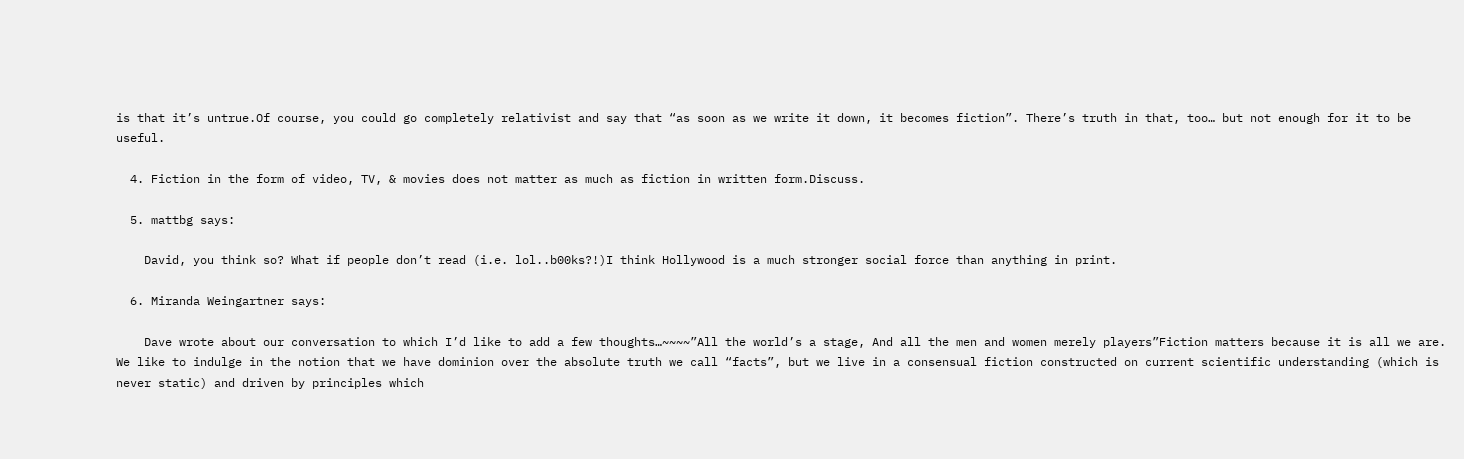is that it’s untrue.Of course, you could go completely relativist and say that “as soon as we write it down, it becomes fiction”. There’s truth in that, too… but not enough for it to be useful.

  4. Fiction in the form of video, TV, & movies does not matter as much as fiction in written form.Discuss.

  5. mattbg says:

    David, you think so? What if people don’t read (i.e. lol..b00ks?!)I think Hollywood is a much stronger social force than anything in print.

  6. Miranda Weingartner says:

    Dave wrote about our conversation to which I’d like to add a few thoughts…~~~~”All the world’s a stage, And all the men and women merely players”Fiction matters because it is all we are. We like to indulge in the notion that we have dominion over the absolute truth we call “facts”, but we live in a consensual fiction constructed on current scientific understanding (which is never static) and driven by principles which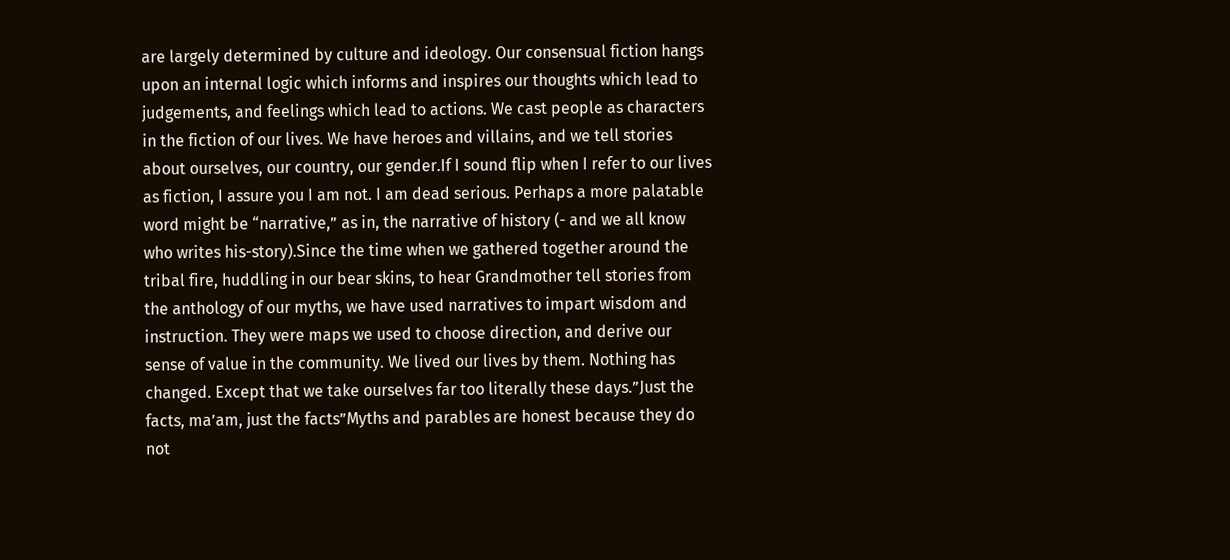are largely determined by culture and ideology. Our consensual fiction hangs upon an internal logic which informs and inspires our thoughts which lead to judgements, and feelings which lead to actions. We cast people as characters in the fiction of our lives. We have heroes and villains, and we tell stories about ourselves, our country, our gender.If I sound flip when I refer to our lives as fiction, I assure you I am not. I am dead serious. Perhaps a more palatable word might be “narrative,” as in, the narrative of history (- and we all know who writes his-story).Since the time when we gathered together around the tribal fire, huddling in our bear skins, to hear Grandmother tell stories from the anthology of our myths, we have used narratives to impart wisdom and instruction. They were maps we used to choose direction, and derive our sense of value in the community. We lived our lives by them. Nothing has changed. Except that we take ourselves far too literally these days.”Just the facts, ma’am, just the facts”Myths and parables are honest because they do not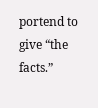portend to give “the facts.”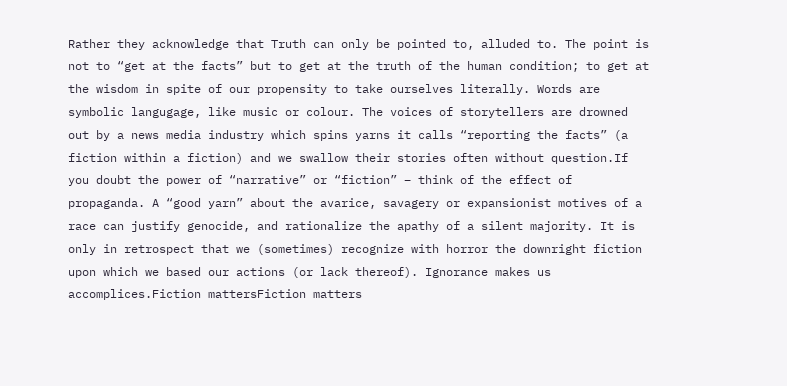Rather they acknowledge that Truth can only be pointed to, alluded to. The point is not to “get at the facts” but to get at the truth of the human condition; to get at the wisdom in spite of our propensity to take ourselves literally. Words are symbolic langugage, like music or colour. The voices of storytellers are drowned out by a news media industry which spins yarns it calls “reporting the facts” (a fiction within a fiction) and we swallow their stories often without question.If you doubt the power of “narrative” or “fiction” – think of the effect of propaganda. A “good yarn” about the avarice, savagery or expansionist motives of a race can justify genocide, and rationalize the apathy of a silent majority. It is only in retrospect that we (sometimes) recognize with horror the downright fiction upon which we based our actions (or lack thereof). Ignorance makes us accomplices.Fiction mattersFiction matters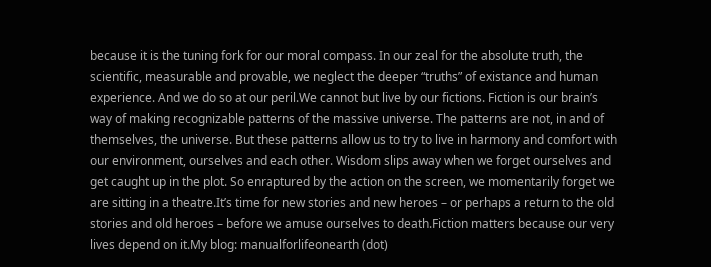because it is the tuning fork for our moral compass. In our zeal for the absolute truth, the scientific, measurable and provable, we neglect the deeper “truths” of existance and human experience. And we do so at our peril.We cannot but live by our fictions. Fiction is our brain’s way of making recognizable patterns of the massive universe. The patterns are not, in and of themselves, the universe. But these patterns allow us to try to live in harmony and comfort with our environment, ourselves and each other. Wisdom slips away when we forget ourselves and get caught up in the plot. So enraptured by the action on the screen, we momentarily forget we are sitting in a theatre.It’s time for new stories and new heroes – or perhaps a return to the old stories and old heroes – before we amuse ourselves to death.Fiction matters because our very lives depend on it.My blog: manualforlifeonearth (dot)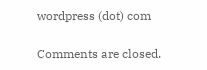wordpress (dot) com

Comments are closed.